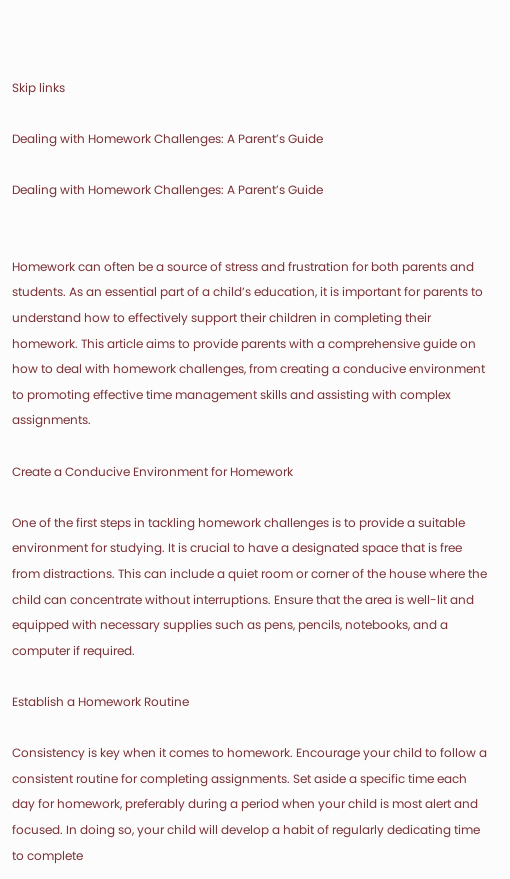Skip links

Dealing with Homework Challenges: A Parent’s Guide

Dealing with Homework Challenges: A Parent’s Guide


Homework can often be a source of stress and frustration for both parents and students. As an essential part of a child’s education, it is important for parents to understand how to effectively support their children in completing their homework. This article aims to provide parents with a comprehensive guide on how to deal with homework challenges, from creating a conducive environment to promoting effective time management skills and assisting with complex assignments.

Create a Conducive Environment for Homework

One of the first steps in tackling homework challenges is to provide a suitable environment for studying. It is crucial to have a designated space that is free from distractions. This can include a quiet room or corner of the house where the child can concentrate without interruptions. Ensure that the area is well-lit and equipped with necessary supplies such as pens, pencils, notebooks, and a computer if required.

Establish a Homework Routine

Consistency is key when it comes to homework. Encourage your child to follow a consistent routine for completing assignments. Set aside a specific time each day for homework, preferably during a period when your child is most alert and focused. In doing so, your child will develop a habit of regularly dedicating time to complete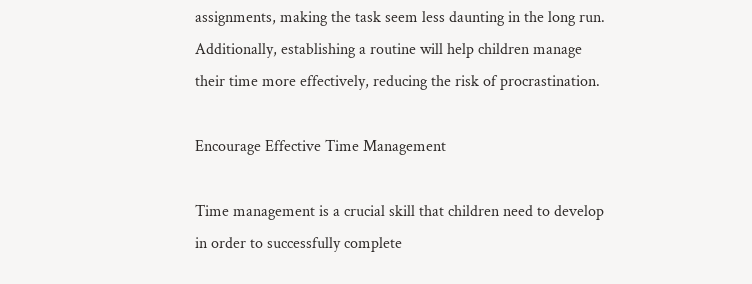assignments, making the task seem less daunting in the long run. Additionally, establishing a routine will help children manage their time more effectively, reducing the risk of procrastination.

Encourage Effective Time Management

Time management is a crucial skill that children need to develop in order to successfully complete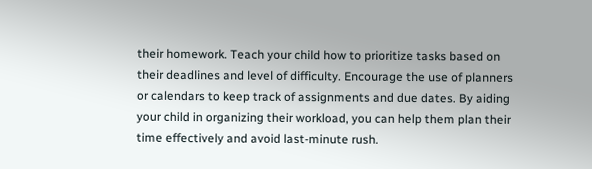their homework. Teach your child how to prioritize tasks based on their deadlines and level of difficulty. Encourage the use of planners or calendars to keep track of assignments and due dates. By aiding your child in organizing their workload, you can help them plan their time effectively and avoid last-minute rush.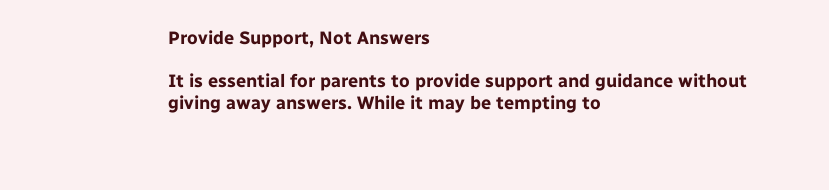Provide Support, Not Answers

It is essential for parents to provide support and guidance without giving away answers. While it may be tempting to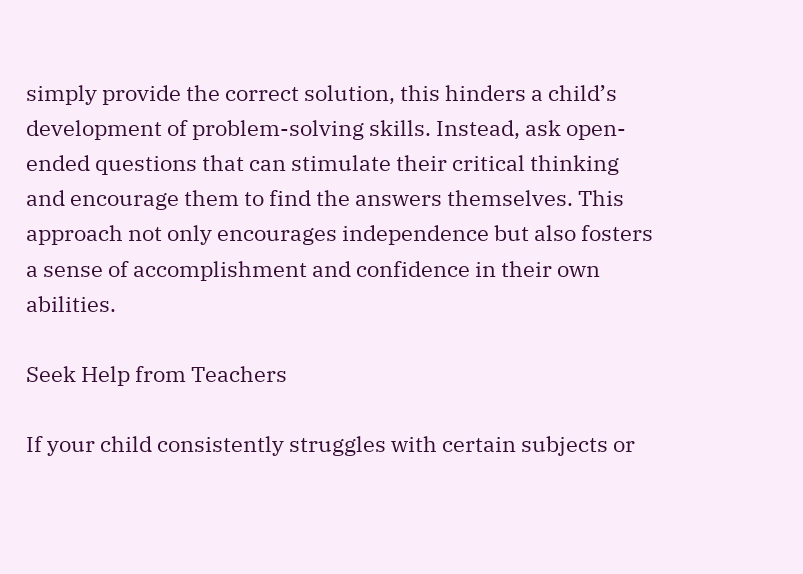simply provide the correct solution, this hinders a child’s development of problem-solving skills. Instead, ask open-ended questions that can stimulate their critical thinking and encourage them to find the answers themselves. This approach not only encourages independence but also fosters a sense of accomplishment and confidence in their own abilities.

Seek Help from Teachers

If your child consistently struggles with certain subjects or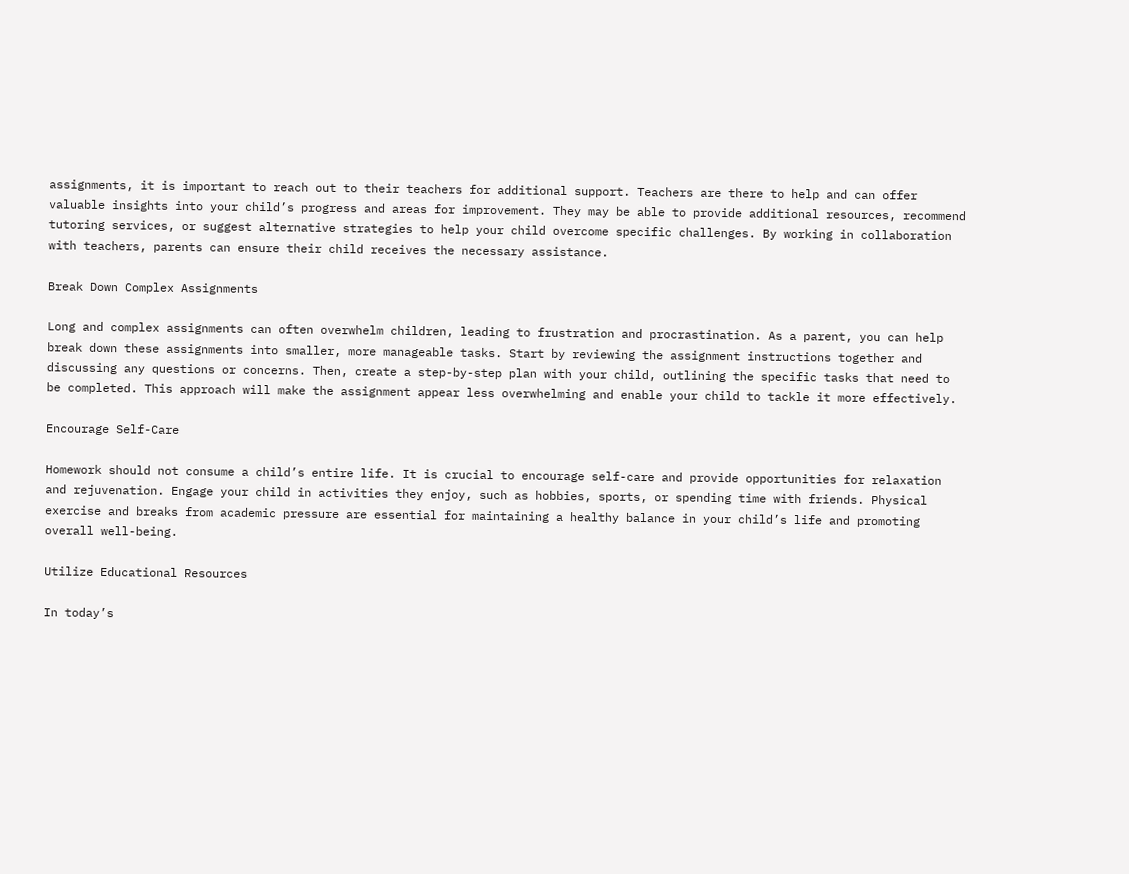assignments, it is important to reach out to their teachers for additional support. Teachers are there to help and can offer valuable insights into your child’s progress and areas for improvement. They may be able to provide additional resources, recommend tutoring services, or suggest alternative strategies to help your child overcome specific challenges. By working in collaboration with teachers, parents can ensure their child receives the necessary assistance.

Break Down Complex Assignments

Long and complex assignments can often overwhelm children, leading to frustration and procrastination. As a parent, you can help break down these assignments into smaller, more manageable tasks. Start by reviewing the assignment instructions together and discussing any questions or concerns. Then, create a step-by-step plan with your child, outlining the specific tasks that need to be completed. This approach will make the assignment appear less overwhelming and enable your child to tackle it more effectively.

Encourage Self-Care

Homework should not consume a child’s entire life. It is crucial to encourage self-care and provide opportunities for relaxation and rejuvenation. Engage your child in activities they enjoy, such as hobbies, sports, or spending time with friends. Physical exercise and breaks from academic pressure are essential for maintaining a healthy balance in your child’s life and promoting overall well-being.

Utilize Educational Resources

In today’s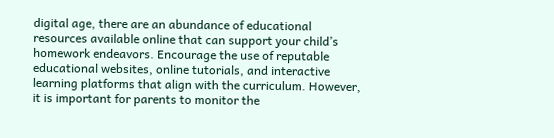digital age, there are an abundance of educational resources available online that can support your child’s homework endeavors. Encourage the use of reputable educational websites, online tutorials, and interactive learning platforms that align with the curriculum. However, it is important for parents to monitor the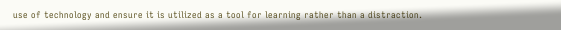use of technology and ensure it is utilized as a tool for learning rather than a distraction.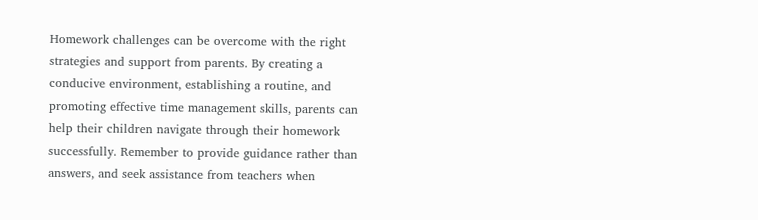Homework challenges can be overcome with the right strategies and support from parents. By creating a conducive environment, establishing a routine, and promoting effective time management skills, parents can help their children navigate through their homework successfully. Remember to provide guidance rather than answers, and seek assistance from teachers when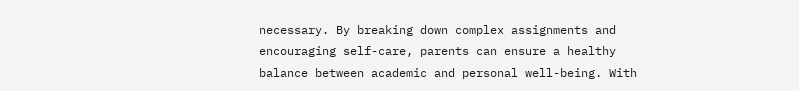necessary. By breaking down complex assignments and encouraging self-care, parents can ensure a healthy balance between academic and personal well-being. With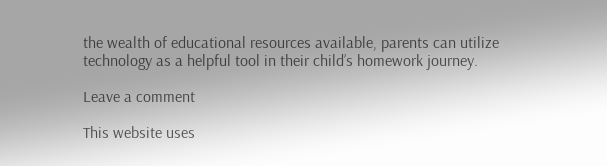the wealth of educational resources available, parents can utilize technology as a helpful tool in their child’s homework journey.

Leave a comment

This website uses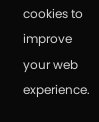cookies to improve your web experience.